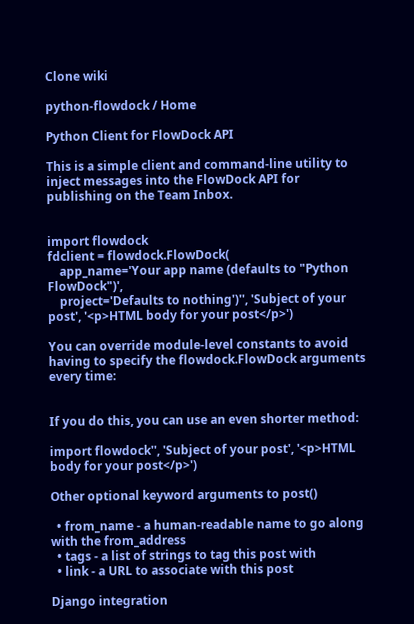Clone wiki

python-flowdock / Home

Python Client for FlowDock API

This is a simple client and command-line utility to inject messages into the FlowDock API for publishing on the Team Inbox.


import flowdock
fdclient = flowdock.FlowDock(
    app_name='Your app name (defaults to "Python FlowDock")',
    project='Defaults to nothing')'', 'Subject of your post', '<p>HTML body for your post</p>')

You can override module-level constants to avoid having to specify the flowdock.FlowDock arguments every time:


If you do this, you can use an even shorter method:

import flowdock'', 'Subject of your post', '<p>HTML body for your post</p>')

Other optional keyword arguments to post()

  • from_name - a human-readable name to go along with the from_address
  • tags - a list of strings to tag this post with
  • link - a URL to associate with this post

Django integration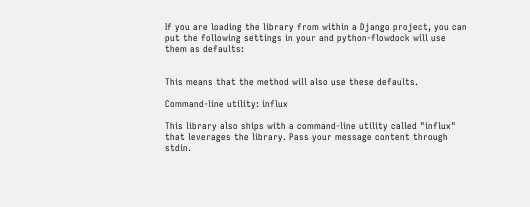If you are loading the library from within a Django project, you can put the following settings in your and python-flowdock will use them as defaults:


This means that the method will also use these defaults.

Command-line utility: influx

This library also ships with a command-line utility called "influx" that leverages the library. Pass your message content through stdin.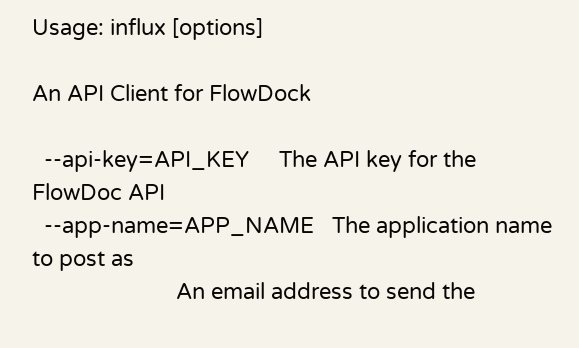Usage: influx [options]

An API Client for FlowDock

  --api-key=API_KEY     The API key for the FlowDoc API
  --app-name=APP_NAME   The application name to post as
                        An email address to send the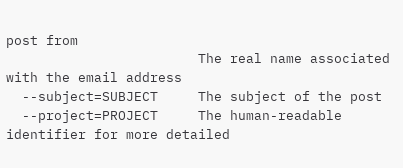post from
                        The real name associated with the email address
  --subject=SUBJECT     The subject of the post
  --project=PROJECT     The human-readable identifier for more detailed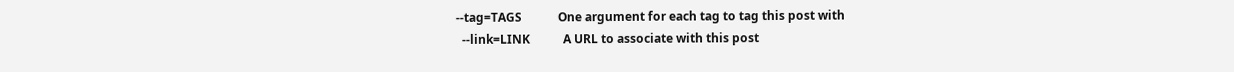--tag=TAGS            One argument for each tag to tag this post with
  --link=LINK           A URL to associate with this post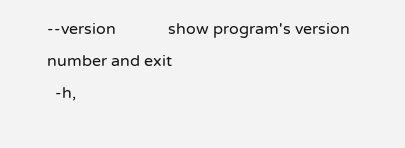--version             show program's version number and exit
  -h,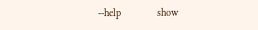--help            show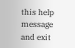this help message and exit